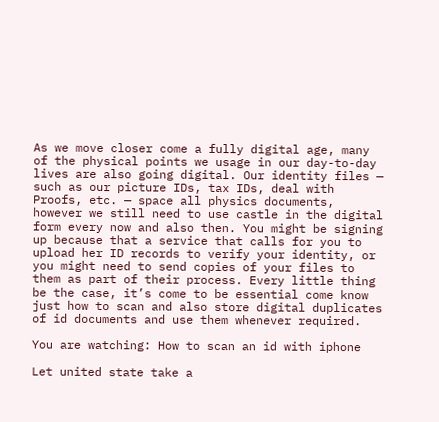As we move closer come a fully digital age, many of the physical points we usage in our day-to-day lives are also going digital. Our identity files — such as our picture IDs, tax IDs, deal with Proofs, etc. — space all physics documents, however we still need to use castle in the digital form every now and also then. You might be signing up because that a service that calls for you to upload her ID records to verify your identity, or you might need to send copies of your files to them as part of their process. Every little thing be the case, it’s come to be essential come know just how to scan and also store digital duplicates of id documents and use them whenever required.

You are watching: How to scan an id with iphone

Let united state take a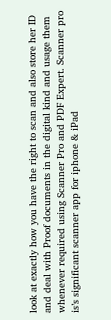look at exactly how you have the right to scan and also store her ID and deal with Proof documents in the digital kind and usage them whenever required using Scanner Pro and PDF Expert. Scanner pro is’s significant scanner app for iphone & iPad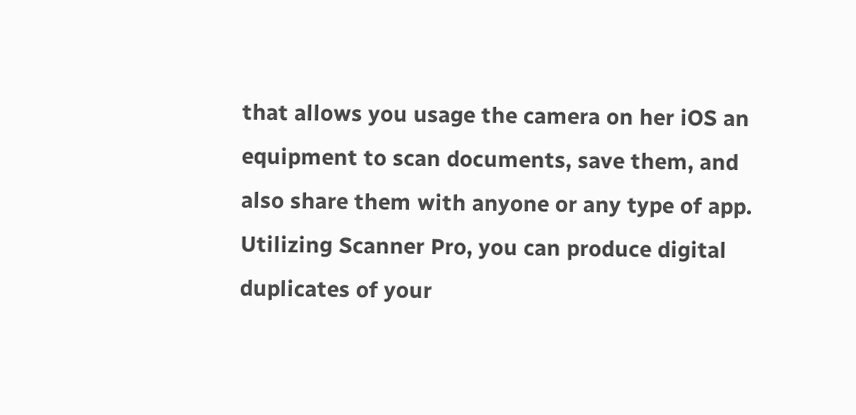that allows you usage the camera on her iOS an equipment to scan documents, save them, and also share them with anyone or any type of app. Utilizing Scanner Pro, you can produce digital duplicates of your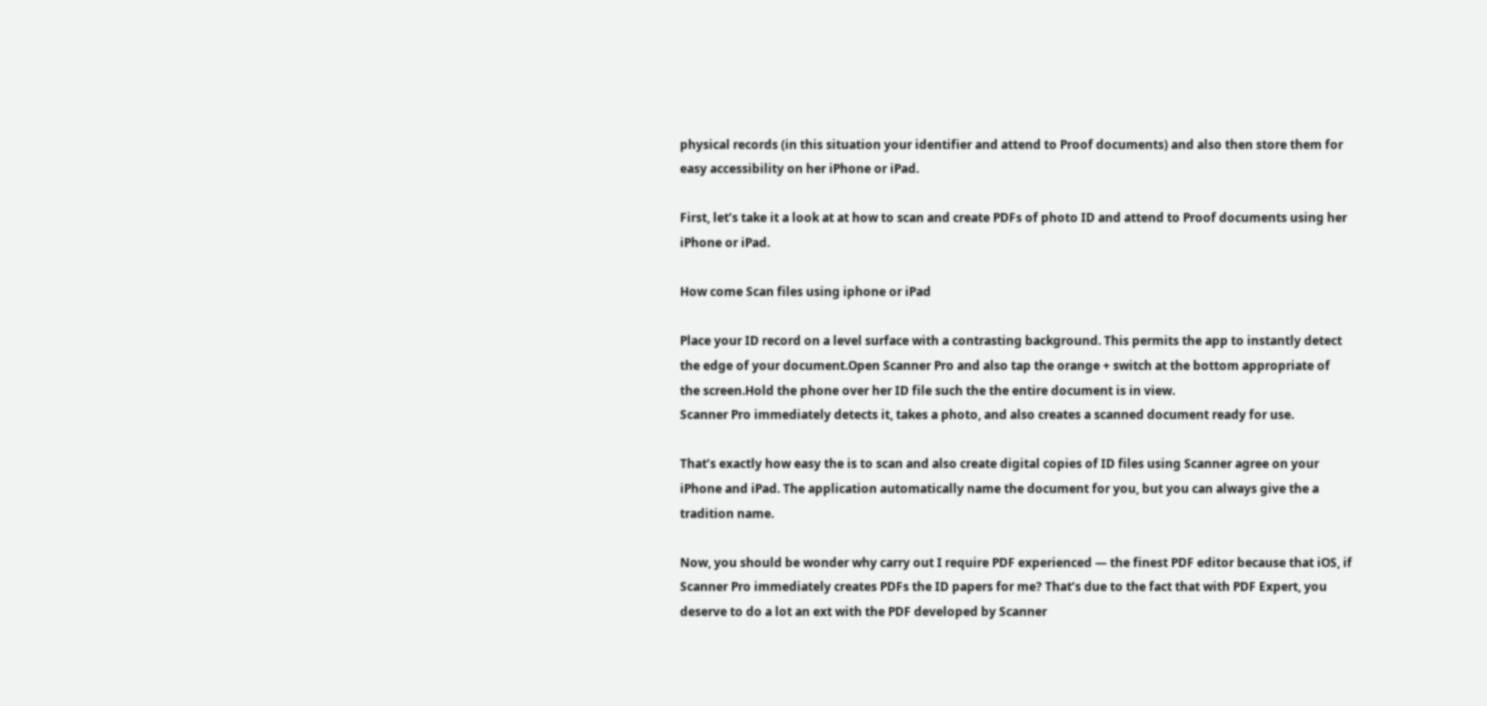physical records (in this situation your identifier and attend to Proof documents) and also then store them for easy accessibility on her iPhone or iPad.

First, let’s take it a look at at how to scan and create PDFs of photo ID and attend to Proof documents using her iPhone or iPad.

How come Scan files using iphone or iPad

Place your ID record on a level surface with a contrasting background. This permits the app to instantly detect the edge of your document.Open Scanner Pro and also tap the orange + switch at the bottom appropriate of the screen.Hold the phone over her ID file such the the entire document is in view.
Scanner Pro immediately detects it, takes a photo, and also creates a scanned document ready for use.

That’s exactly how easy the is to scan and also create digital copies of ID files using Scanner agree on your iPhone and iPad. The application automatically name the document for you, but you can always give the a tradition name.

Now, you should be wonder why carry out I require PDF experienced — the finest PDF editor because that iOS, if Scanner Pro immediately creates PDFs the ID papers for me? That’s due to the fact that with PDF Expert, you deserve to do a lot an ext with the PDF developed by Scanner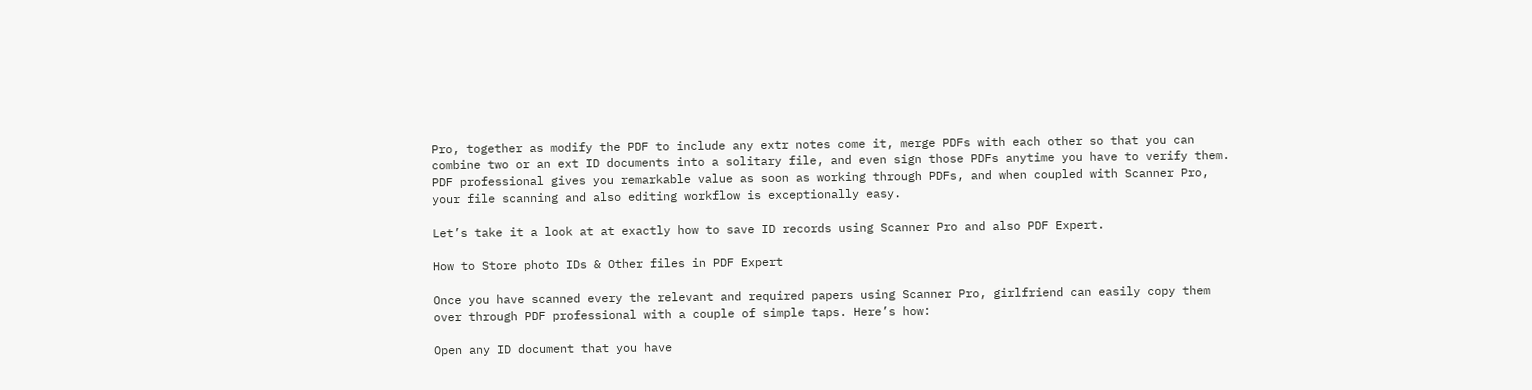Pro, together as modify the PDF to include any extr notes come it, merge PDFs with each other so that you can combine two or an ext ID documents into a solitary file, and even sign those PDFs anytime you have to verify them. PDF professional gives you remarkable value as soon as working through PDFs, and when coupled with Scanner Pro, your file scanning and also editing workflow is exceptionally easy.

Let’s take it a look at at exactly how to save ID records using Scanner Pro and also PDF Expert.

How to Store photo IDs & Other files in PDF Expert

Once you have scanned every the relevant and required papers using Scanner Pro, girlfriend can easily copy them over through PDF professional with a couple of simple taps. Here’s how:

Open any ID document that you have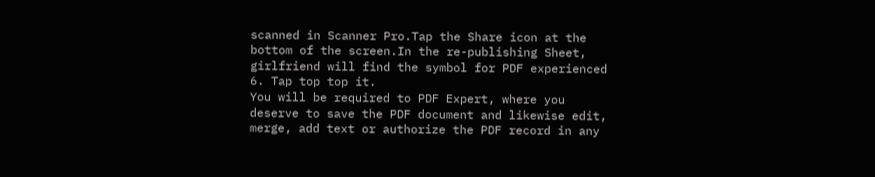scanned in Scanner Pro.Tap the Share icon at the bottom of the screen.In the re-publishing Sheet, girlfriend will find the symbol for PDF experienced 6. Tap top top it.
You will be required to PDF Expert, where you deserve to save the PDF document and likewise edit, merge, add text or authorize the PDF record in any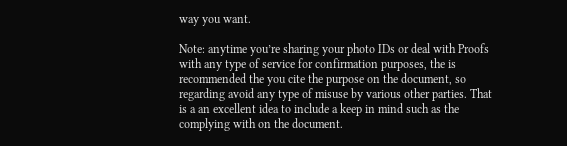way you want.

Note: anytime you’re sharing your photo IDs or deal with Proofs with any type of service for confirmation purposes, the is recommended the you cite the purpose on the document, so regarding avoid any type of misuse by various other parties. That is a an excellent idea to include a keep in mind such as the complying with on the document.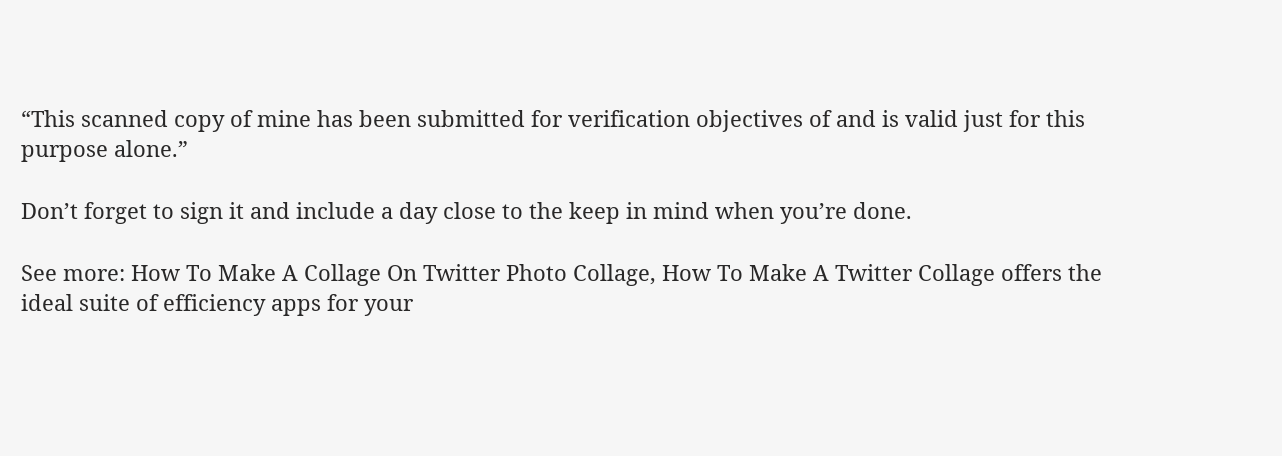“This scanned copy of mine has been submitted for verification objectives of and is valid just for this purpose alone.”

Don’t forget to sign it and include a day close to the keep in mind when you’re done.

See more: How To Make A Collage On Twitter Photo Collage, How To Make A Twitter Collage offers the ideal suite of efficiency apps for your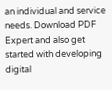an individual and service needs. Download PDF Expert and also get started with developing digital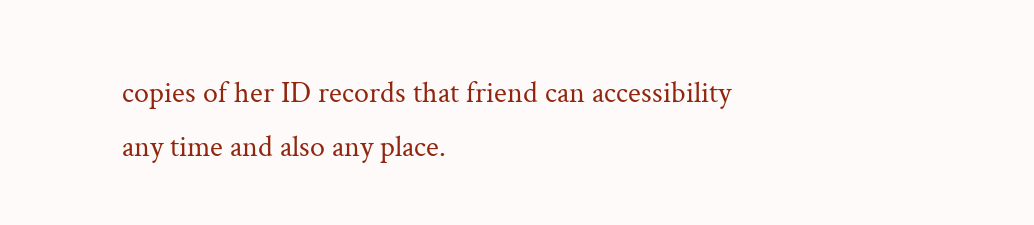copies of her ID records that friend can accessibility any time and also any place.